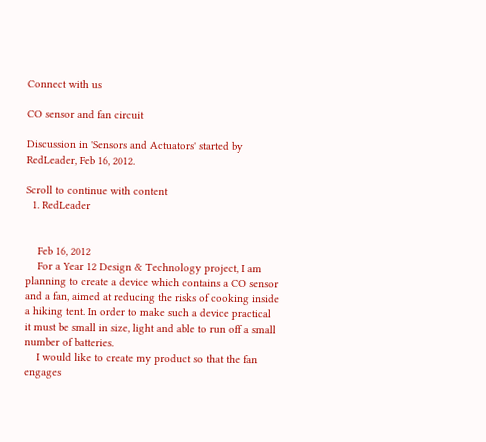Connect with us

CO sensor and fan circuit

Discussion in 'Sensors and Actuators' started by RedLeader, Feb 16, 2012.

Scroll to continue with content
  1. RedLeader


    Feb 16, 2012
    For a Year 12 Design & Technology project, I am planning to create a device which contains a CO sensor and a fan, aimed at reducing the risks of cooking inside a hiking tent. In order to make such a device practical it must be small in size, light and able to run off a small number of batteries.
    I would like to create my product so that the fan engages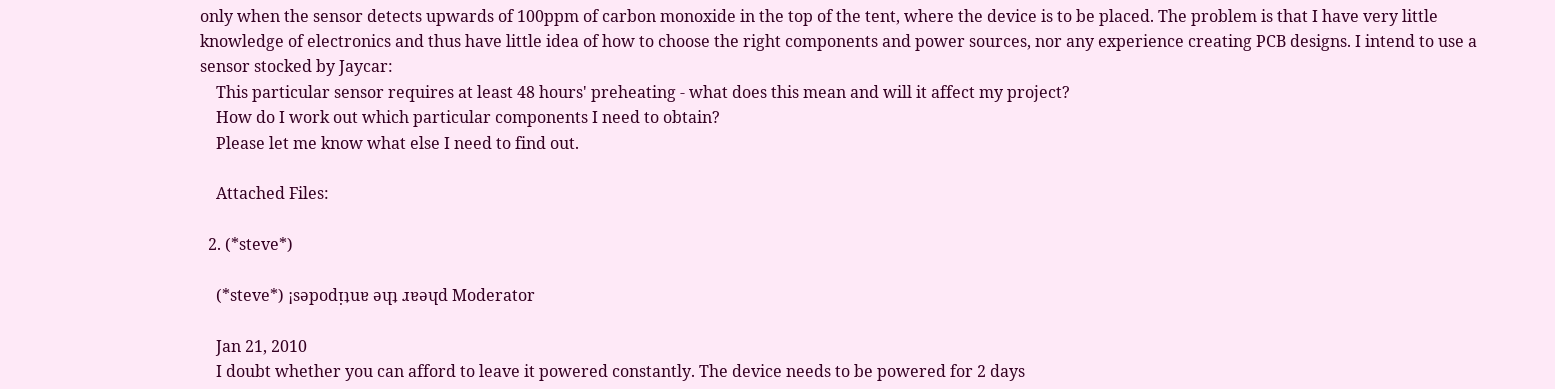only when the sensor detects upwards of 100ppm of carbon monoxide in the top of the tent, where the device is to be placed. The problem is that I have very little knowledge of electronics and thus have little idea of how to choose the right components and power sources, nor any experience creating PCB designs. I intend to use a sensor stocked by Jaycar:
    This particular sensor requires at least 48 hours' preheating - what does this mean and will it affect my project?
    How do I work out which particular components I need to obtain?
    Please let me know what else I need to find out.

    Attached Files:

  2. (*steve*)

    (*steve*) ¡sǝpodᴉʇuɐ ǝɥʇ ɹɐǝɥd Moderator

    Jan 21, 2010
    I doubt whether you can afford to leave it powered constantly. The device needs to be powered for 2 days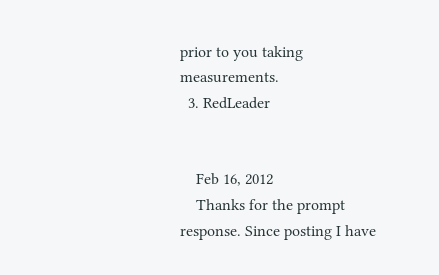prior to you taking measurements.
  3. RedLeader


    Feb 16, 2012
    Thanks for the prompt response. Since posting I have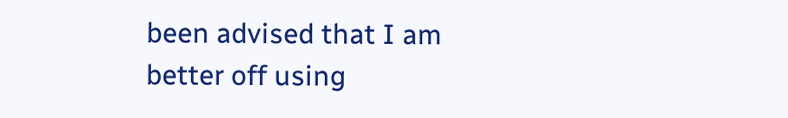been advised that I am better off using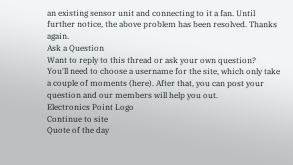an existing sensor unit and connecting to it a fan. Until further notice, the above problem has been resolved. Thanks again.
Ask a Question
Want to reply to this thread or ask your own question?
You'll need to choose a username for the site, which only take a couple of moments (here). After that, you can post your question and our members will help you out.
Electronics Point Logo
Continue to site
Quote of the day